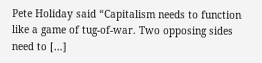Pete Holiday said “Capitalism needs to function like a game of tug-of-war. Two opposing sides need to […]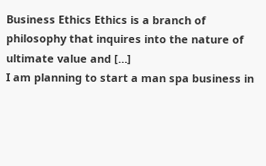Business Ethics Ethics is a branch of philosophy that inquires into the nature of ultimate value and […]
I am planning to start a man spa business in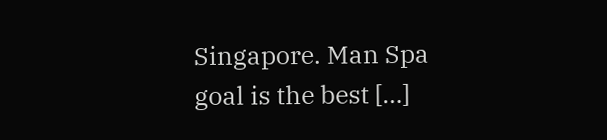Singapore. Man Spa goal is the best […]